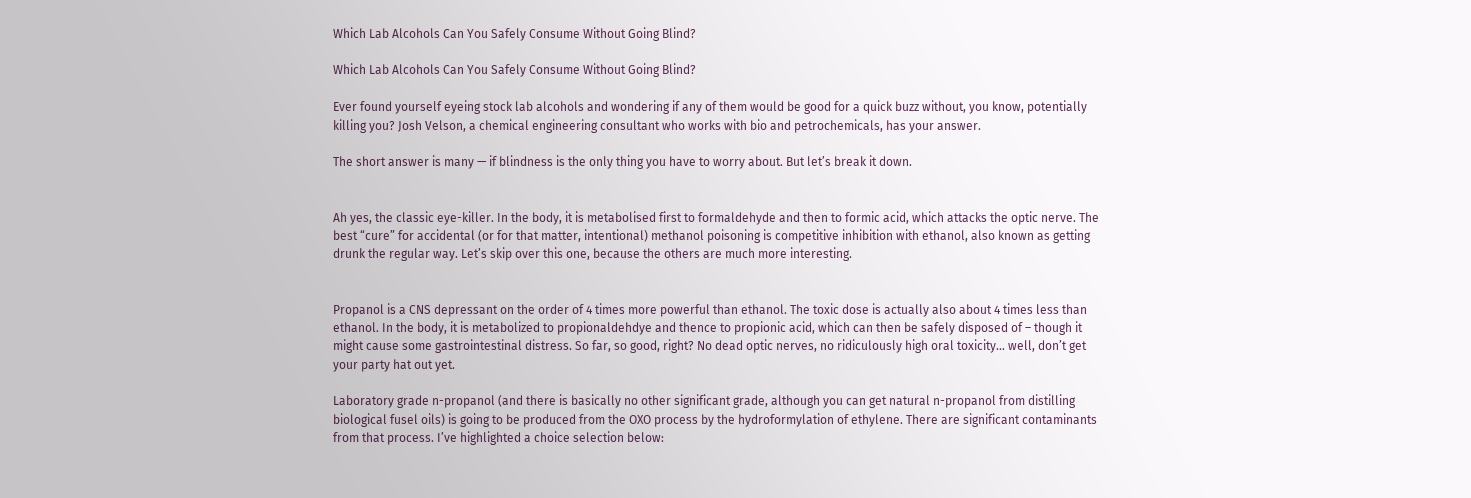Which Lab Alcohols Can You Safely Consume Without Going Blind?

Which Lab Alcohols Can You Safely Consume Without Going Blind?

Ever found yourself eyeing stock lab alcohols and wondering if any of them would be good for a quick buzz without, you know, potentially killing you? Josh Velson, a chemical engineering consultant who works with bio and petrochemicals, has your answer.

The short answer is many — if blindness is the only thing you have to worry about. But let’s break it down.


Ah yes, the classic eye-killer. In the body, it is metabolised first to formaldehyde and then to formic acid, which attacks the optic nerve. The best “cure” for accidental (or for that matter, intentional) methanol poisoning is competitive inhibition with ethanol, also known as getting drunk the regular way. Let’s skip over this one, because the others are much more interesting.


Propanol is a CNS depressant on the order of 4 times more powerful than ethanol. The toxic dose is actually also about 4 times less than ethanol. In the body, it is metabolized to propionaldehdye and thence to propionic acid, which can then be safely disposed of – though it might cause some gastrointestinal distress. So far, so good, right? No dead optic nerves, no ridiculously high oral toxicity… well, don’t get your party hat out yet.

Laboratory grade n-propanol (and there is basically no other significant grade, although you can get natural n-propanol from distilling biological fusel oils) is going to be produced from the OXO process by the hydroformylation of ethylene. There are significant contaminants from that process. I’ve highlighted a choice selection below: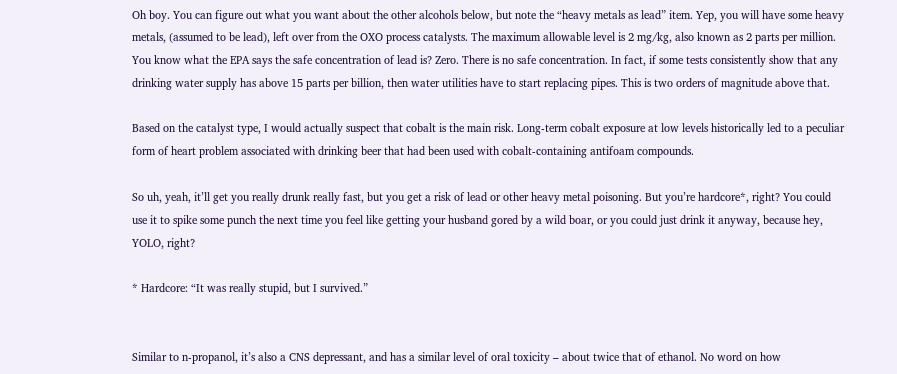Oh boy. You can figure out what you want about the other alcohols below, but note the “heavy metals as lead” item. Yep, you will have some heavy metals, (assumed to be lead), left over from the OXO process catalysts. The maximum allowable level is 2 mg/kg, also known as 2 parts per million. You know what the EPA says the safe concentration of lead is? Zero. There is no safe concentration. In fact, if some tests consistently show that any drinking water supply has above 15 parts per billion, then water utilities have to start replacing pipes. This is two orders of magnitude above that.

Based on the catalyst type, I would actually suspect that cobalt is the main risk. Long-term cobalt exposure at low levels historically led to a peculiar form of heart problem associated with drinking beer that had been used with cobalt-containing antifoam compounds.

So uh, yeah, it’ll get you really drunk really fast, but you get a risk of lead or other heavy metal poisoning. But you’re hardcore*, right? You could use it to spike some punch the next time you feel like getting your husband gored by a wild boar, or you could just drink it anyway, because hey, YOLO, right?

* Hardcore: “It was really stupid, but I survived.”


Similar to n-propanol, it’s also a CNS depressant, and has a similar level of oral toxicity – about twice that of ethanol. No word on how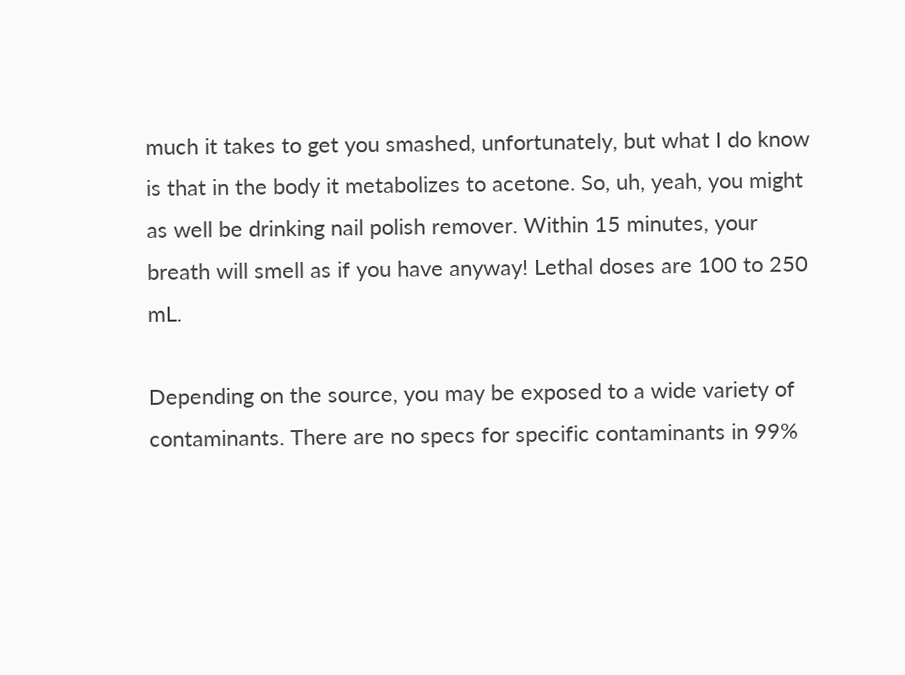much it takes to get you smashed, unfortunately, but what I do know is that in the body it metabolizes to acetone. So, uh, yeah, you might as well be drinking nail polish remover. Within 15 minutes, your breath will smell as if you have anyway! Lethal doses are 100 to 250 mL.

Depending on the source, you may be exposed to a wide variety of contaminants. There are no specs for specific contaminants in 99%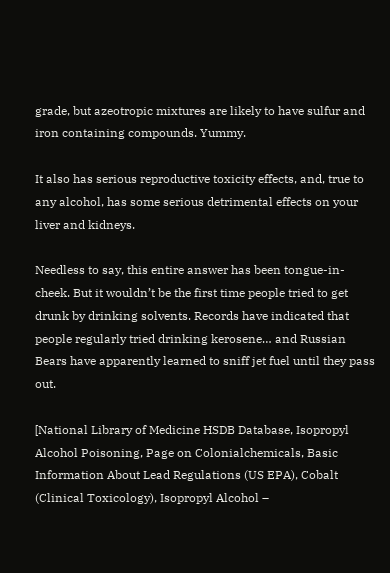grade, but azeotropic mixtures are likely to have sulfur and iron containing compounds. Yummy.

It also has serious reproductive toxicity effects, and, true to any alcohol, has some serious detrimental effects on your liver and kidneys.

Needless to say, this entire answer has been tongue-in-cheek. But it wouldn’t be the first time people tried to get drunk by drinking solvents. Records have indicated that people regularly tried drinking kerosene… and Russian Bears have apparently learned to sniff jet fuel until they pass out.

[National Library of Medicine HSDB Database, Isopropyl Alcohol Poisoning, Page on Colonialchemicals, Basic Information About Lead Regulations (US EPA), Cobalt (Clinical Toxicology), Isopropyl Alcohol –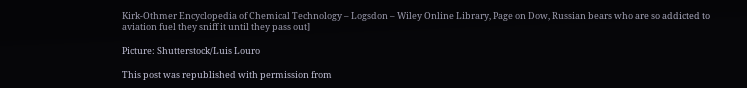Kirk-Othmer Encyclopedia of Chemical Technology – Logsdon – Wiley Online Library, Page on Dow, Russian bears who are so addicted to aviation fuel they sniff it until they pass out]

Picture: Shutterstock/Luis Louro

This post was republished with permission from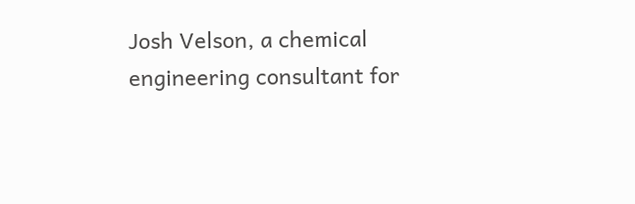Josh Velson, a chemical engineering consultant for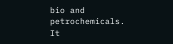bio and petrochemicals. It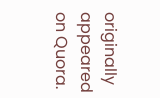originally appeared on Quora.